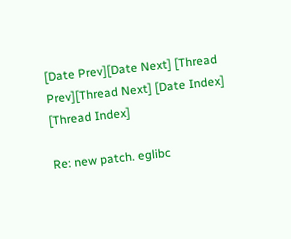[Date Prev][Date Next] [Thread Prev][Thread Next] [Date Index] [Thread Index]

Re: new patch. eglibc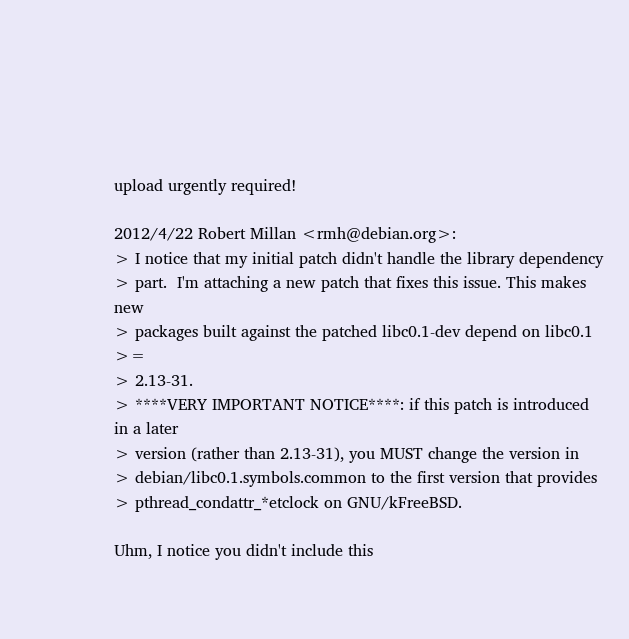upload urgently required!

2012/4/22 Robert Millan <rmh@debian.org>:
> I notice that my initial patch didn't handle the library dependency
> part.  I'm attaching a new patch that fixes this issue. This makes new
> packages built against the patched libc0.1-dev depend on libc0.1 >=
> 2.13-31.
> ****VERY IMPORTANT NOTICE****: if this patch is introduced in a later
> version (rather than 2.13-31), you MUST change the version in
> debian/libc0.1.symbols.common to the first version that provides
> pthread_condattr_*etclock on GNU/kFreeBSD.

Uhm, I notice you didn't include this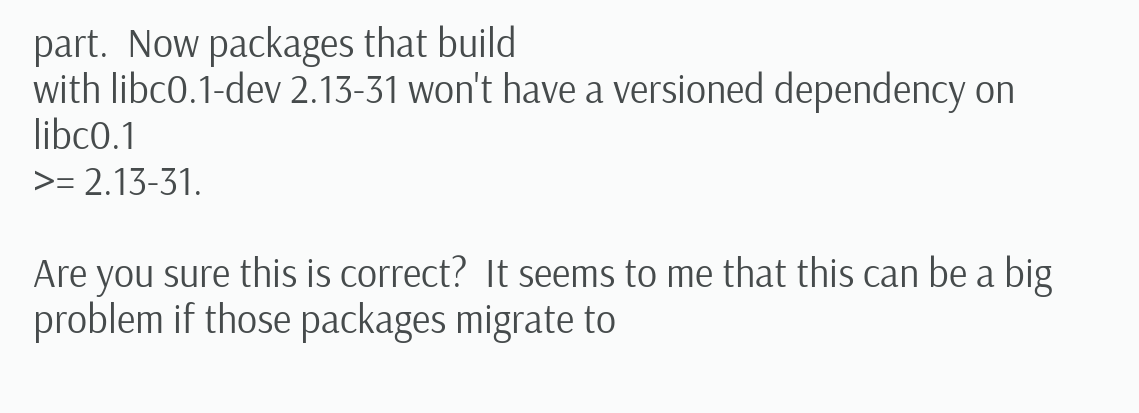part.  Now packages that build
with libc0.1-dev 2.13-31 won't have a versioned dependency on libc0.1
>= 2.13-31.

Are you sure this is correct?  It seems to me that this can be a big
problem if those packages migrate to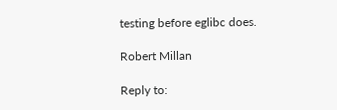testing before eglibc does.

Robert Millan

Reply to: